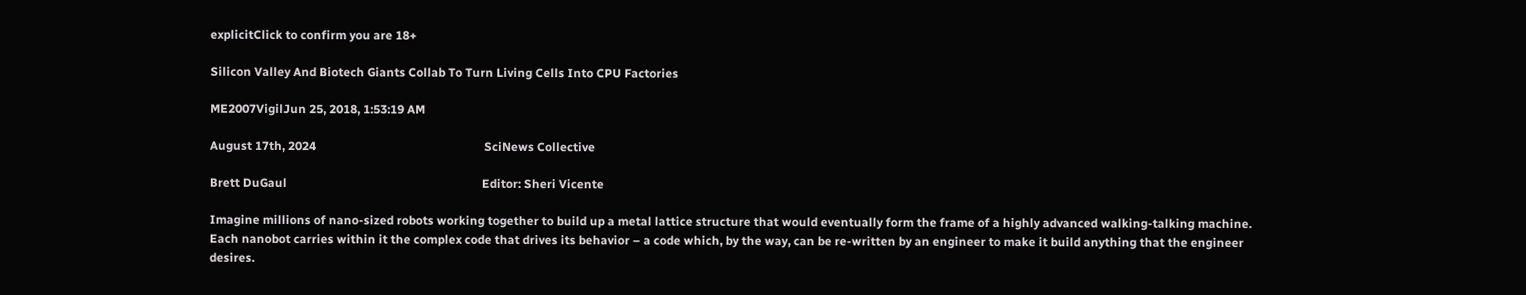explicitClick to confirm you are 18+

Silicon Valley And Biotech Giants Collab To Turn Living Cells Into CPU Factories

ME2007VigilJun 25, 2018, 1:53:19 AM

August 17th, 2024                                                        SciNews Collective

Brett DuGaul                                                                 Editor: Sheri Vicente

Imagine millions of nano-sized robots working together to build up a metal lattice structure that would eventually form the frame of a highly advanced walking-talking machine. Each nanobot carries within it the complex code that drives its behavior – a code which, by the way, can be re-written by an engineer to make it build anything that the engineer desires.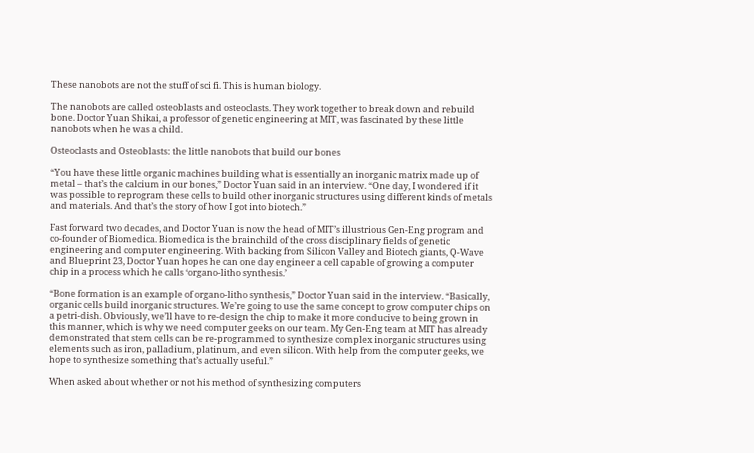These nanobots are not the stuff of sci fi. This is human biology.

The nanobots are called osteoblasts and osteoclasts. They work together to break down and rebuild bone. Doctor Yuan Shikai, a professor of genetic engineering at MIT, was fascinated by these little nanobots when he was a child.

Osteoclasts and Osteoblasts: the little nanobots that build our bones

“You have these little organic machines building what is essentially an inorganic matrix made up of metal – that’s the calcium in our bones,” Doctor Yuan said in an interview. “One day, I wondered if it was possible to reprogram these cells to build other inorganic structures using different kinds of metals and materials. And that’s the story of how I got into biotech.”

Fast forward two decades, and Doctor Yuan is now the head of MIT’s illustrious Gen-Eng program and co-founder of Biomedica. Biomedica is the brainchild of the cross disciplinary fields of genetic engineering and computer engineering. With backing from Silicon Valley and Biotech giants, Q-Wave and Blueprint 23, Doctor Yuan hopes he can one day engineer a cell capable of growing a computer chip in a process which he calls ‘organo-litho synthesis.’

“Bone formation is an example of organo-litho synthesis,” Doctor Yuan said in the interview. “Basically, organic cells build inorganic structures. We’re going to use the same concept to grow computer chips on a petri-dish. Obviously, we’ll have to re-design the chip to make it more conducive to being grown in this manner, which is why we need computer geeks on our team. My Gen-Eng team at MIT has already demonstrated that stem cells can be re-programmed to synthesize complex inorganic structures using elements such as iron, palladium, platinum, and even silicon. With help from the computer geeks, we hope to synthesize something that’s actually useful.”

When asked about whether or not his method of synthesizing computers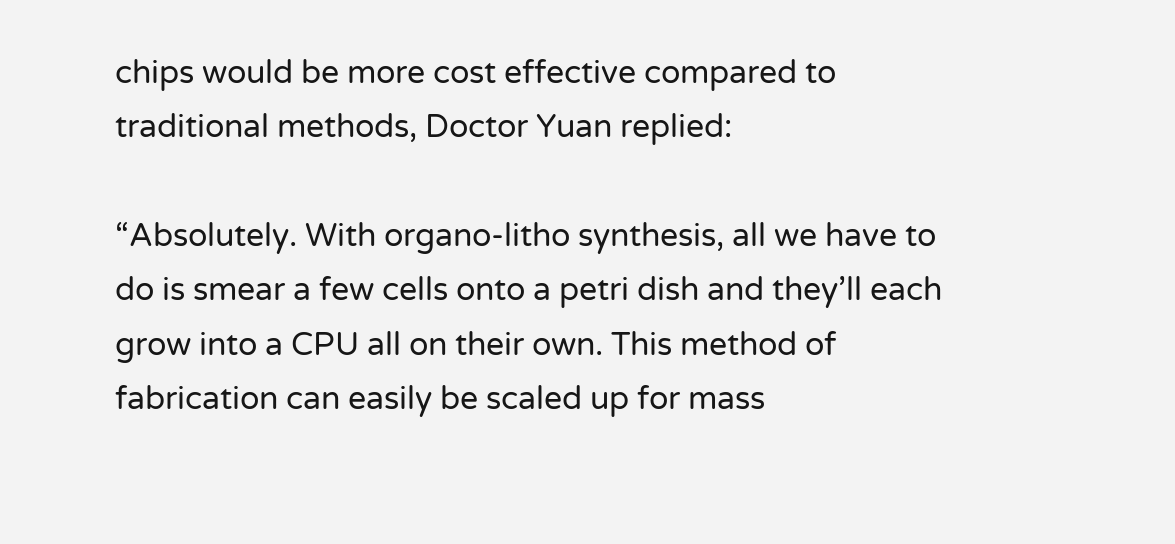chips would be more cost effective compared to traditional methods, Doctor Yuan replied:

“Absolutely. With organo-litho synthesis, all we have to do is smear a few cells onto a petri dish and they’ll each grow into a CPU all on their own. This method of fabrication can easily be scaled up for mass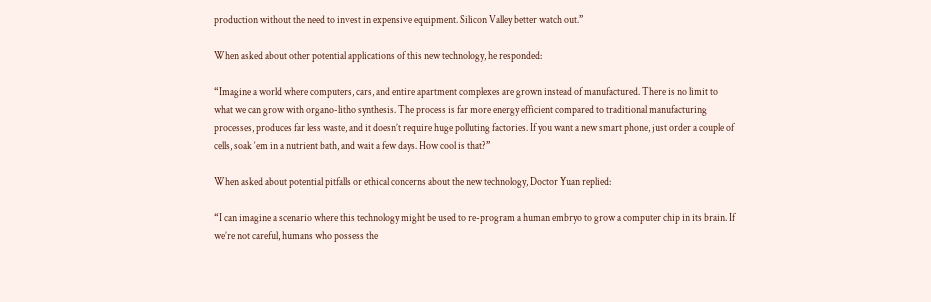production without the need to invest in expensive equipment. Silicon Valley better watch out.”

When asked about other potential applications of this new technology, he responded:

“Imagine a world where computers, cars, and entire apartment complexes are grown instead of manufactured. There is no limit to what we can grow with organo-litho synthesis. The process is far more energy efficient compared to traditional manufacturing processes, produces far less waste, and it doesn’t require huge polluting factories. If you want a new smart phone, just order a couple of cells, soak ‘em in a nutrient bath, and wait a few days. How cool is that?”

When asked about potential pitfalls or ethical concerns about the new technology, Doctor Yuan replied:

“I can imagine a scenario where this technology might be used to re-program a human embryo to grow a computer chip in its brain. If we’re not careful, humans who possess the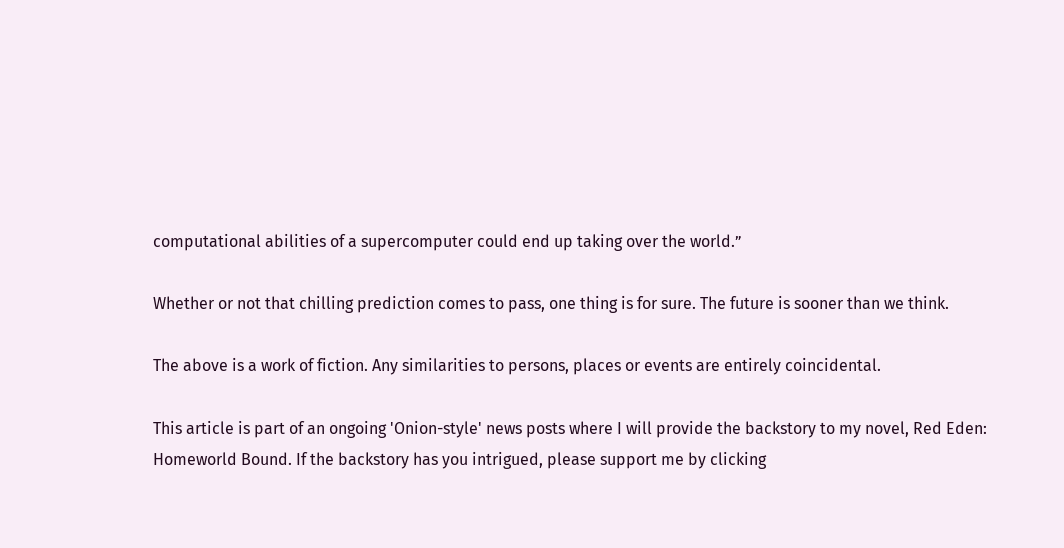computational abilities of a supercomputer could end up taking over the world.”

Whether or not that chilling prediction comes to pass, one thing is for sure. The future is sooner than we think.

The above is a work of fiction. Any similarities to persons, places or events are entirely coincidental.

This article is part of an ongoing 'Onion-style' news posts where I will provide the backstory to my novel, Red Eden: Homeworld Bound. If the backstory has you intrigued, please support me by clicking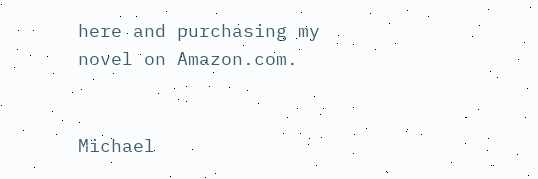here and purchasing my novel on Amazon.com.


Michael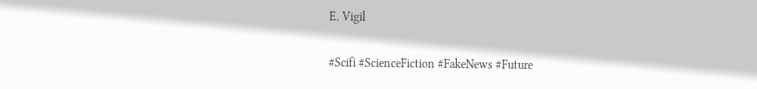E. Vigil

#Scifi #ScienceFiction #FakeNews #Future